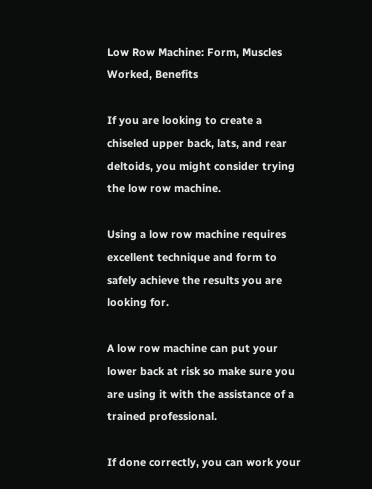Low Row Machine: Form, Muscles Worked, Benefits

If you are looking to create a chiseled upper back, lats, and rear deltoids, you might consider trying the low row machine.

Using a low row machine requires excellent technique and form to safely achieve the results you are looking for.

A low row machine can put your lower back at risk so make sure you are using it with the assistance of a trained professional.

If done correctly, you can work your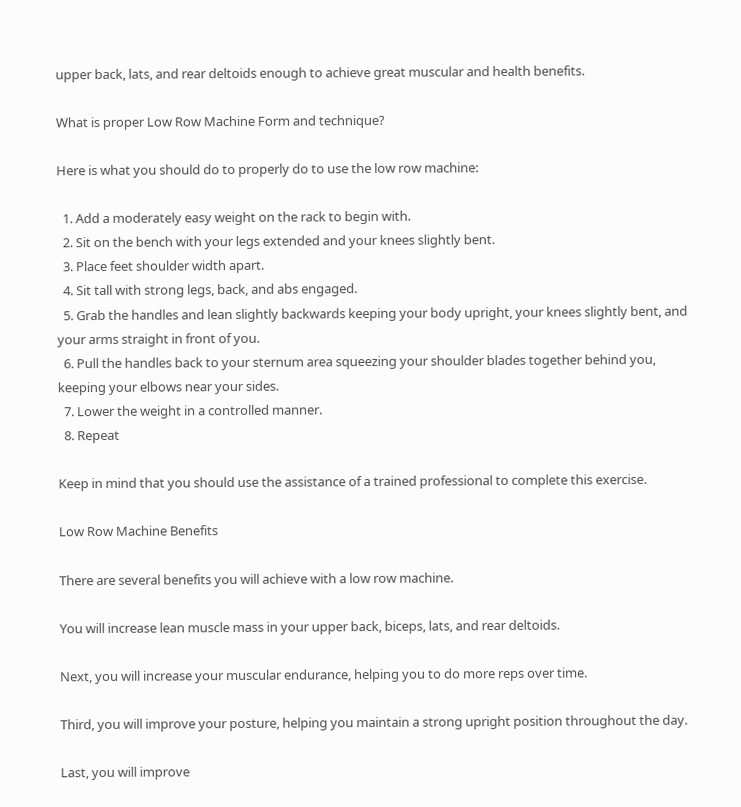upper back, lats, and rear deltoids enough to achieve great muscular and health benefits.

What is proper Low Row Machine Form and technique?

Here is what you should do to properly do to use the low row machine:

  1. Add a moderately easy weight on the rack to begin with.
  2. Sit on the bench with your legs extended and your knees slightly bent.
  3. Place feet shoulder width apart.
  4. Sit tall with strong legs, back, and abs engaged.
  5. Grab the handles and lean slightly backwards keeping your body upright, your knees slightly bent, and your arms straight in front of you.
  6. Pull the handles back to your sternum area squeezing your shoulder blades together behind you, keeping your elbows near your sides.
  7. Lower the weight in a controlled manner.
  8. Repeat

Keep in mind that you should use the assistance of a trained professional to complete this exercise.

Low Row Machine Benefits

There are several benefits you will achieve with a low row machine.

You will increase lean muscle mass in your upper back, biceps, lats, and rear deltoids.

Next, you will increase your muscular endurance, helping you to do more reps over time.

Third, you will improve your posture, helping you maintain a strong upright position throughout the day.

Last, you will improve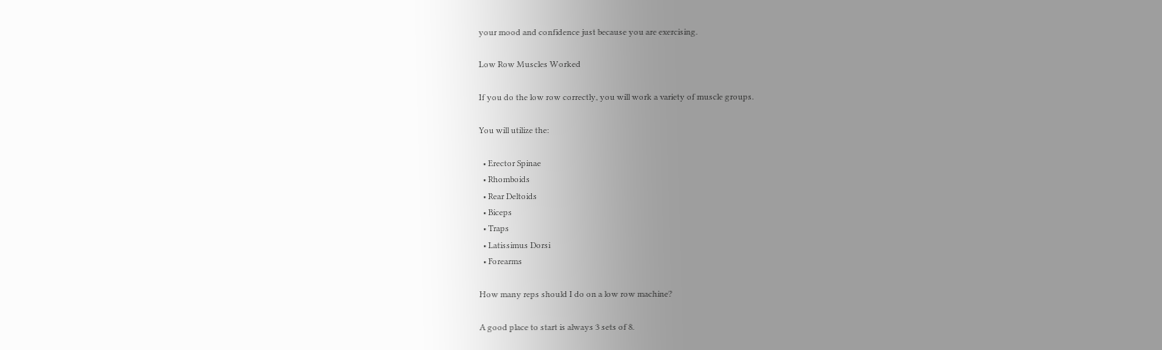your mood and confidence just because you are exercising.

Low Row Muscles Worked

If you do the low row correctly, you will work a variety of muscle groups.

You will utilize the:

  • Erector Spinae
  • Rhomboids
  • Rear Deltoids
  • Biceps
  • Traps
  • Latissimus Dorsi
  • Forearms

How many reps should I do on a low row machine?

A good place to start is always 3 sets of 8.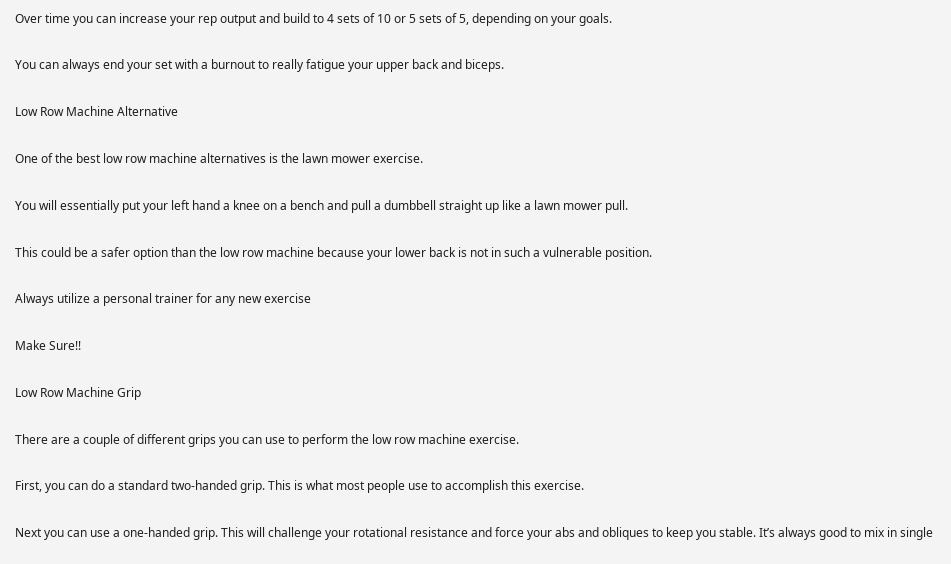Over time you can increase your rep output and build to 4 sets of 10 or 5 sets of 5, depending on your goals.

You can always end your set with a burnout to really fatigue your upper back and biceps.

Low Row Machine Alternative

One of the best low row machine alternatives is the lawn mower exercise.

You will essentially put your left hand a knee on a bench and pull a dumbbell straight up like a lawn mower pull.

This could be a safer option than the low row machine because your lower back is not in such a vulnerable position.

Always utilize a personal trainer for any new exercise

Make Sure!!

Low Row Machine Grip

There are a couple of different grips you can use to perform the low row machine exercise.

First, you can do a standard two-handed grip. This is what most people use to accomplish this exercise.

Next you can use a one-handed grip. This will challenge your rotational resistance and force your abs and obliques to keep you stable. It’s always good to mix in single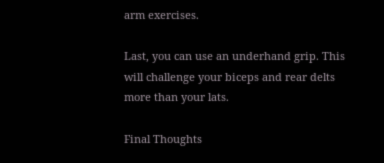arm exercises.

Last, you can use an underhand grip. This will challenge your biceps and rear delts more than your lats.

Final Thoughts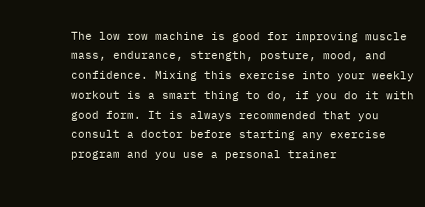The low row machine is good for improving muscle mass, endurance, strength, posture, mood, and confidence. Mixing this exercise into your weekly workout is a smart thing to do, if you do it with good form. It is always recommended that you consult a doctor before starting any exercise program and you use a personal trainer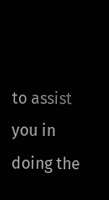to assist you in doing the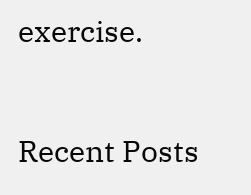exercise.

Recent Posts